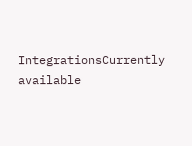IntegrationsCurrently available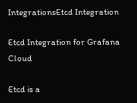IntegrationsEtcd Integration

Etcd Integration for Grafana Cloud

Etcd is a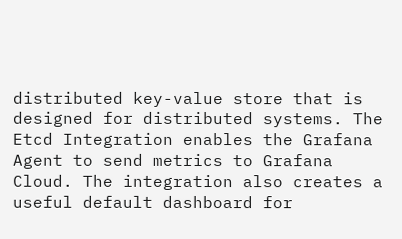distributed key-value store that is designed for distributed systems. The Etcd Integration enables the Grafana Agent to send metrics to Grafana Cloud. The integration also creates a useful default dashboard for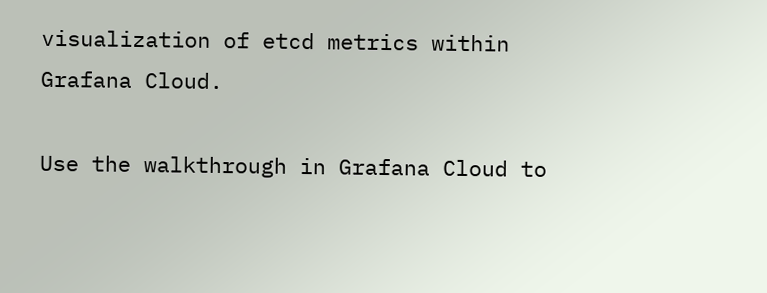visualization of etcd metrics within Grafana Cloud.

Use the walkthrough in Grafana Cloud to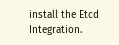install the Etcd Integration.